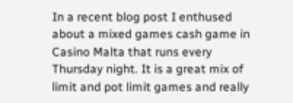In a recent blog post I enthused about a mixed games cash game in Casino Malta that runs every Thursday night. It is a great mix of limit and pot limit games and really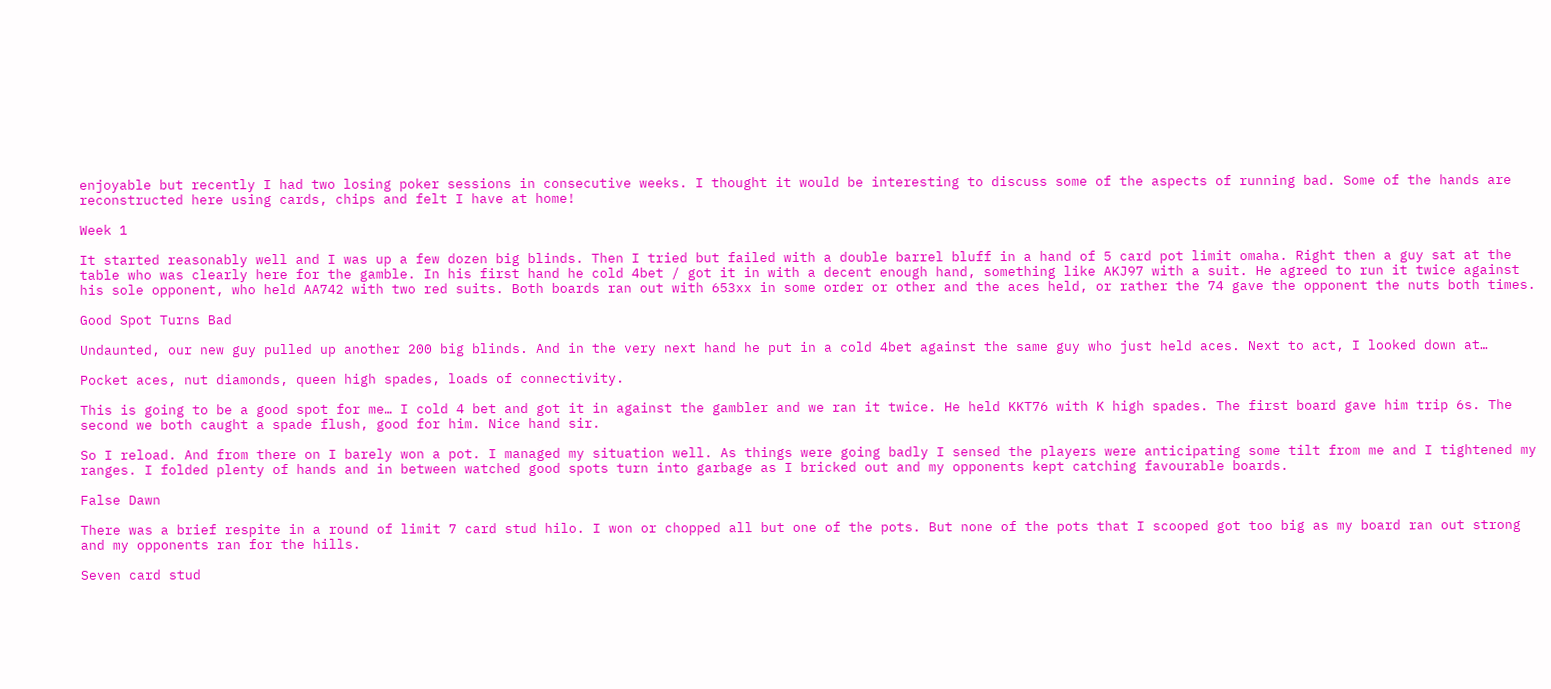enjoyable but recently I had two losing poker sessions in consecutive weeks. I thought it would be interesting to discuss some of the aspects of running bad. Some of the hands are reconstructed here using cards, chips and felt I have at home!

Week 1

It started reasonably well and I was up a few dozen big blinds. Then I tried but failed with a double barrel bluff in a hand of 5 card pot limit omaha. Right then a guy sat at the table who was clearly here for the gamble. In his first hand he cold 4bet / got it in with a decent enough hand, something like AKJ97 with a suit. He agreed to run it twice against his sole opponent, who held AA742 with two red suits. Both boards ran out with 653xx in some order or other and the aces held, or rather the 74 gave the opponent the nuts both times.

Good Spot Turns Bad

Undaunted, our new guy pulled up another 200 big blinds. And in the very next hand he put in a cold 4bet against the same guy who just held aces. Next to act, I looked down at…

Pocket aces, nut diamonds, queen high spades, loads of connectivity.

This is going to be a good spot for me… I cold 4 bet and got it in against the gambler and we ran it twice. He held KKT76 with K high spades. The first board gave him trip 6s. The second we both caught a spade flush, good for him. Nice hand sir.

So I reload. And from there on I barely won a pot. I managed my situation well. As things were going badly I sensed the players were anticipating some tilt from me and I tightened my ranges. I folded plenty of hands and in between watched good spots turn into garbage as I bricked out and my opponents kept catching favourable boards.

False Dawn

There was a brief respite in a round of limit 7 card stud hilo. I won or chopped all but one of the pots. But none of the pots that I scooped got too big as my board ran out strong and my opponents ran for the hills.

Seven card stud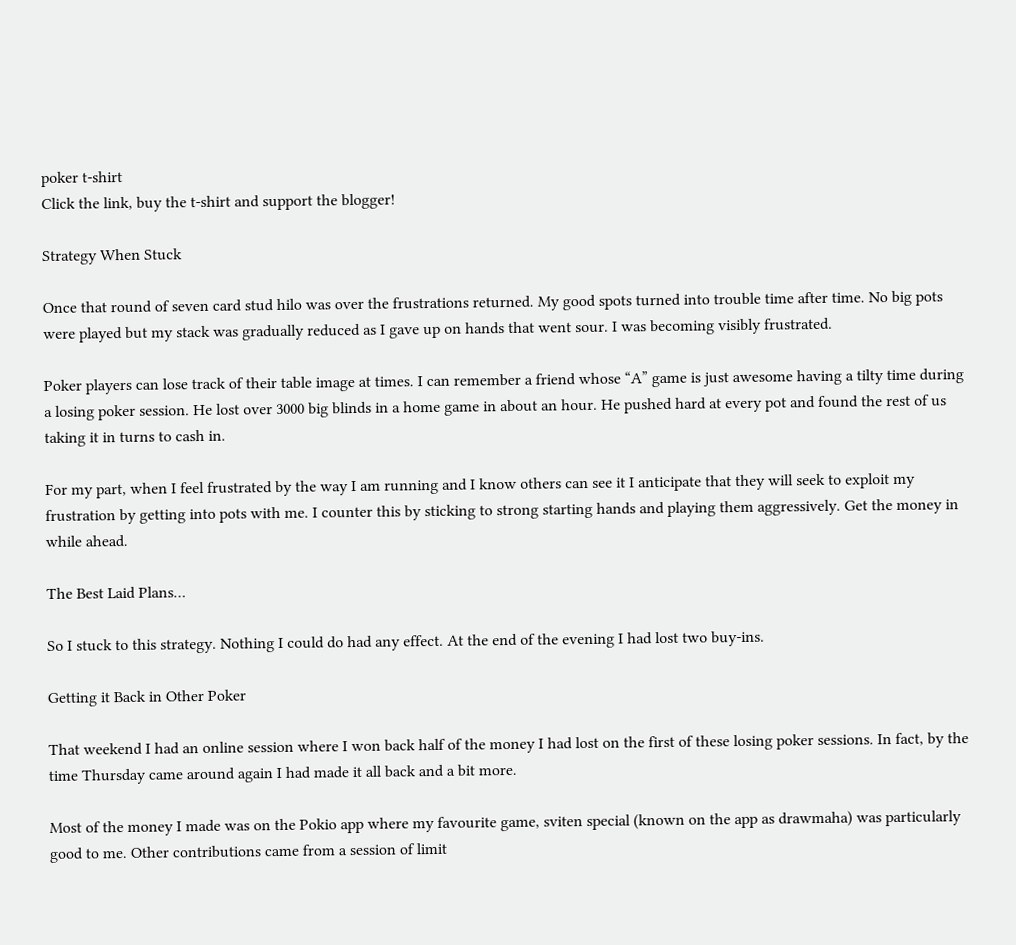poker t-shirt
Click the link, buy the t-shirt and support the blogger!

Strategy When Stuck

Once that round of seven card stud hilo was over the frustrations returned. My good spots turned into trouble time after time. No big pots were played but my stack was gradually reduced as I gave up on hands that went sour. I was becoming visibly frustrated.

Poker players can lose track of their table image at times. I can remember a friend whose “A” game is just awesome having a tilty time during a losing poker session. He lost over 3000 big blinds in a home game in about an hour. He pushed hard at every pot and found the rest of us taking it in turns to cash in.

For my part, when I feel frustrated by the way I am running and I know others can see it I anticipate that they will seek to exploit my frustration by getting into pots with me. I counter this by sticking to strong starting hands and playing them aggressively. Get the money in while ahead.

The Best Laid Plans…

So I stuck to this strategy. Nothing I could do had any effect. At the end of the evening I had lost two buy-ins.

Getting it Back in Other Poker

That weekend I had an online session where I won back half of the money I had lost on the first of these losing poker sessions. In fact, by the time Thursday came around again I had made it all back and a bit more.

Most of the money I made was on the Pokio app where my favourite game, sviten special (known on the app as drawmaha) was particularly good to me. Other contributions came from a session of limit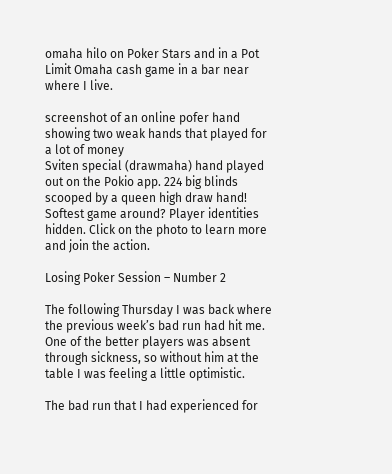omaha hilo on Poker Stars and in a Pot Limit Omaha cash game in a bar near where I live.

screenshot of an online pofer hand showing two weak hands that played for a lot of money
Sviten special (drawmaha) hand played out on the Pokio app. 224 big blinds scooped by a queen high draw hand! Softest game around? Player identities hidden. Click on the photo to learn more and join the action.

Losing Poker Session – Number 2

The following Thursday I was back where the previous week’s bad run had hit me. One of the better players was absent through sickness, so without him at the table I was feeling a little optimistic.

The bad run that I had experienced for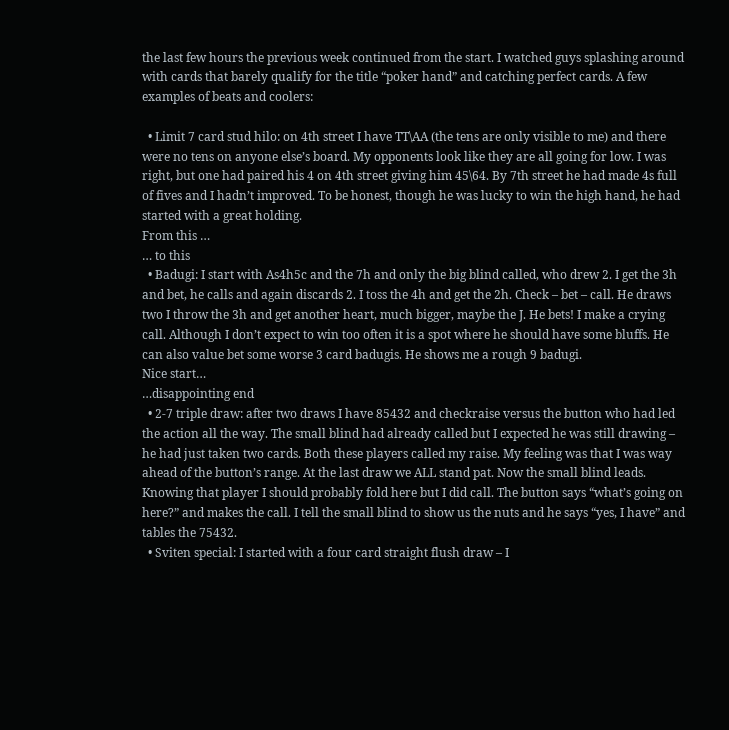the last few hours the previous week continued from the start. I watched guys splashing around with cards that barely qualify for the title “poker hand” and catching perfect cards. A few examples of beats and coolers:

  • Limit 7 card stud hilo: on 4th street I have TT\AA (the tens are only visible to me) and there were no tens on anyone else’s board. My opponents look like they are all going for low. I was right, but one had paired his 4 on 4th street giving him 45\64. By 7th street he had made 4s full of fives and I hadn’t improved. To be honest, though he was lucky to win the high hand, he had started with a great holding.
From this …
… to this
  • Badugi: I start with As4h5c and the 7h and only the big blind called, who drew 2. I get the 3h and bet, he calls and again discards 2. I toss the 4h and get the 2h. Check – bet – call. He draws two I throw the 3h and get another heart, much bigger, maybe the J. He bets! I make a crying call. Although I don’t expect to win too often it is a spot where he should have some bluffs. He can also value bet some worse 3 card badugis. He shows me a rough 9 badugi.
Nice start…
…disappointing end
  • 2-7 triple draw: after two draws I have 85432 and checkraise versus the button who had led the action all the way. The small blind had already called but I expected he was still drawing – he had just taken two cards. Both these players called my raise. My feeling was that I was way ahead of the button’s range. At the last draw we ALL stand pat. Now the small blind leads. Knowing that player I should probably fold here but I did call. The button says “what’s going on here?” and makes the call. I tell the small blind to show us the nuts and he says “yes, I have” and tables the 75432.
  • Sviten special: I started with a four card straight flush draw – I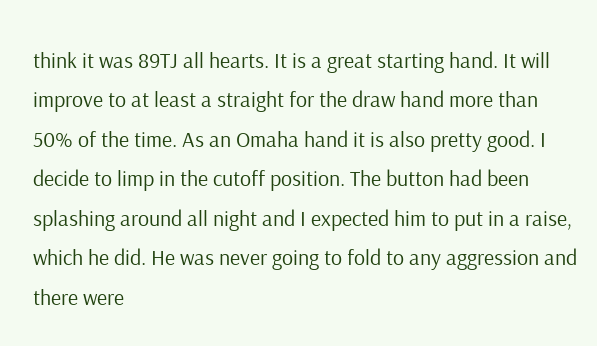think it was 89TJ all hearts. It is a great starting hand. It will improve to at least a straight for the draw hand more than 50% of the time. As an Omaha hand it is also pretty good. I decide to limp in the cutoff position. The button had been splashing around all night and I expected him to put in a raise, which he did. He was never going to fold to any aggression and there were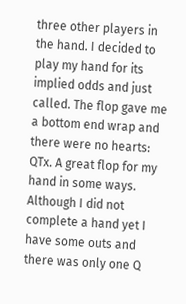three other players in the hand. I decided to play my hand for its implied odds and just called. The flop gave me a bottom end wrap and there were no hearts: QTx. A great flop for my hand in some ways. Although I did not complete a hand yet I have some outs and there was only one Q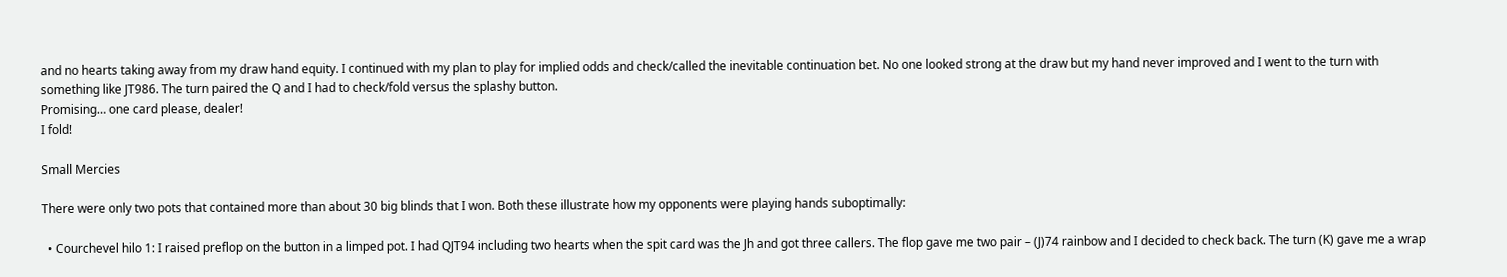and no hearts taking away from my draw hand equity. I continued with my plan to play for implied odds and check/called the inevitable continuation bet. No one looked strong at the draw but my hand never improved and I went to the turn with something like JT986. The turn paired the Q and I had to check/fold versus the splashy button.
Promising… one card please, dealer!
I fold!

Small Mercies

There were only two pots that contained more than about 30 big blinds that I won. Both these illustrate how my opponents were playing hands suboptimally:

  • Courchevel hilo 1: I raised preflop on the button in a limped pot. I had QJT94 including two hearts when the spit card was the Jh and got three callers. The flop gave me two pair – (J)74 rainbow and I decided to check back. The turn (K) gave me a wrap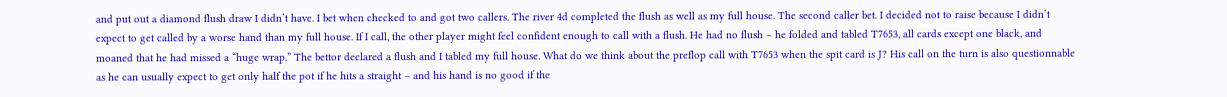and put out a diamond flush draw I didn’t have. I bet when checked to and got two callers. The river 4d completed the flush as well as my full house. The second caller bet. I decided not to raise because I didn’t expect to get called by a worse hand than my full house. If I call, the other player might feel confident enough to call with a flush. He had no flush – he folded and tabled T7653, all cards except one black, and moaned that he had missed a “huge wrap.” The bettor declared a flush and I tabled my full house. What do we think about the preflop call with T7653 when the spit card is J? His call on the turn is also questionnable as he can usually expect to get only half the pot if he hits a straight – and his hand is no good if the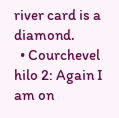river card is a diamond.
  • Courchevel hilo 2: Again I am on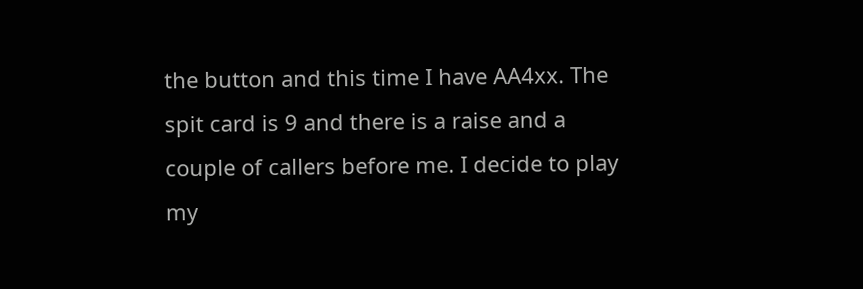the button and this time I have AA4xx. The spit card is 9 and there is a raise and a couple of callers before me. I decide to play my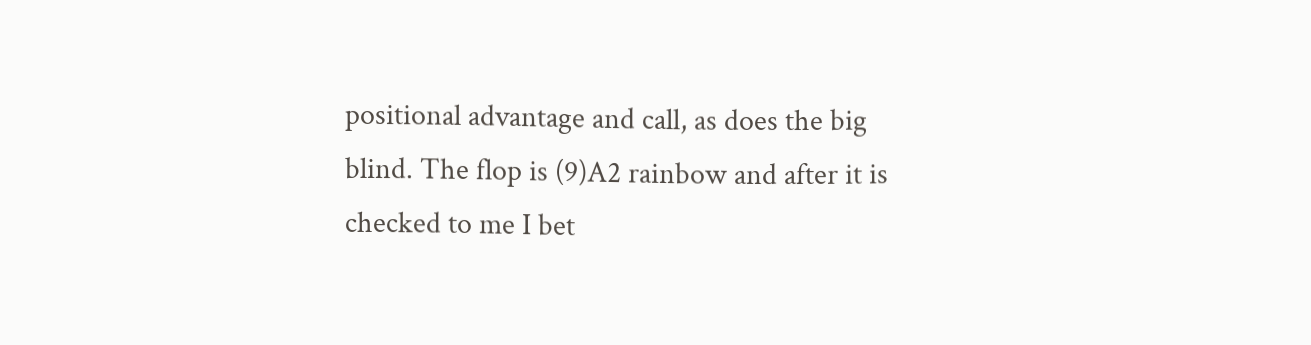positional advantage and call, as does the big blind. The flop is (9)A2 rainbow and after it is checked to me I bet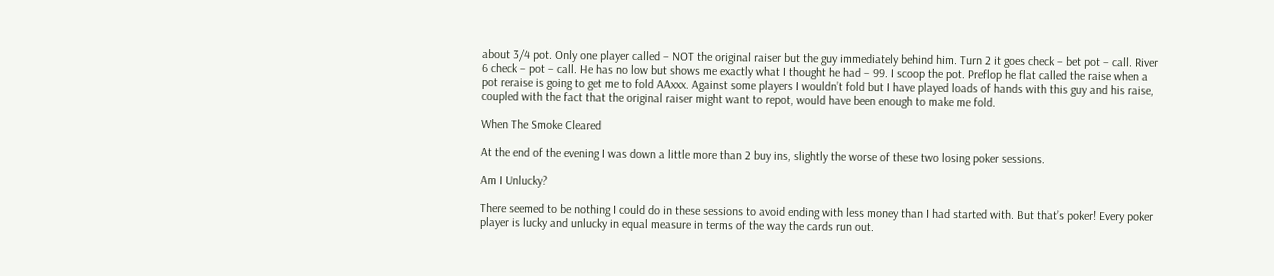about 3/4 pot. Only one player called – NOT the original raiser but the guy immediately behind him. Turn 2 it goes check – bet pot – call. River 6 check – pot – call. He has no low but shows me exactly what I thought he had – 99. I scoop the pot. Preflop he flat called the raise when a pot reraise is going to get me to fold AAxxx. Against some players I wouldn’t fold but I have played loads of hands with this guy and his raise, coupled with the fact that the original raiser might want to repot, would have been enough to make me fold.

When The Smoke Cleared

At the end of the evening I was down a little more than 2 buy ins, slightly the worse of these two losing poker sessions.

Am I Unlucky?

There seemed to be nothing I could do in these sessions to avoid ending with less money than I had started with. But that’s poker! Every poker player is lucky and unlucky in equal measure in terms of the way the cards run out.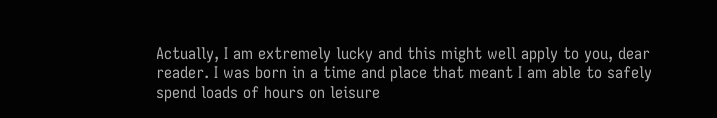Actually, I am extremely lucky and this might well apply to you, dear reader. I was born in a time and place that meant I am able to safely spend loads of hours on leisure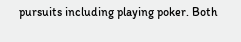pursuits including playing poker. Both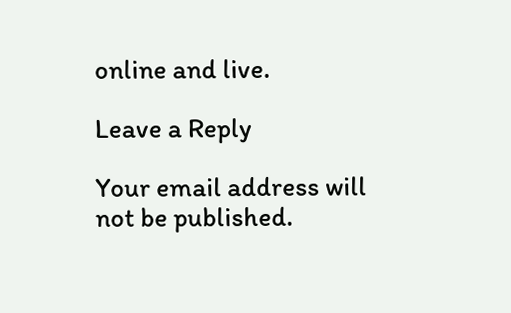online and live.

Leave a Reply

Your email address will not be published.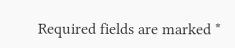Required fields are marked *